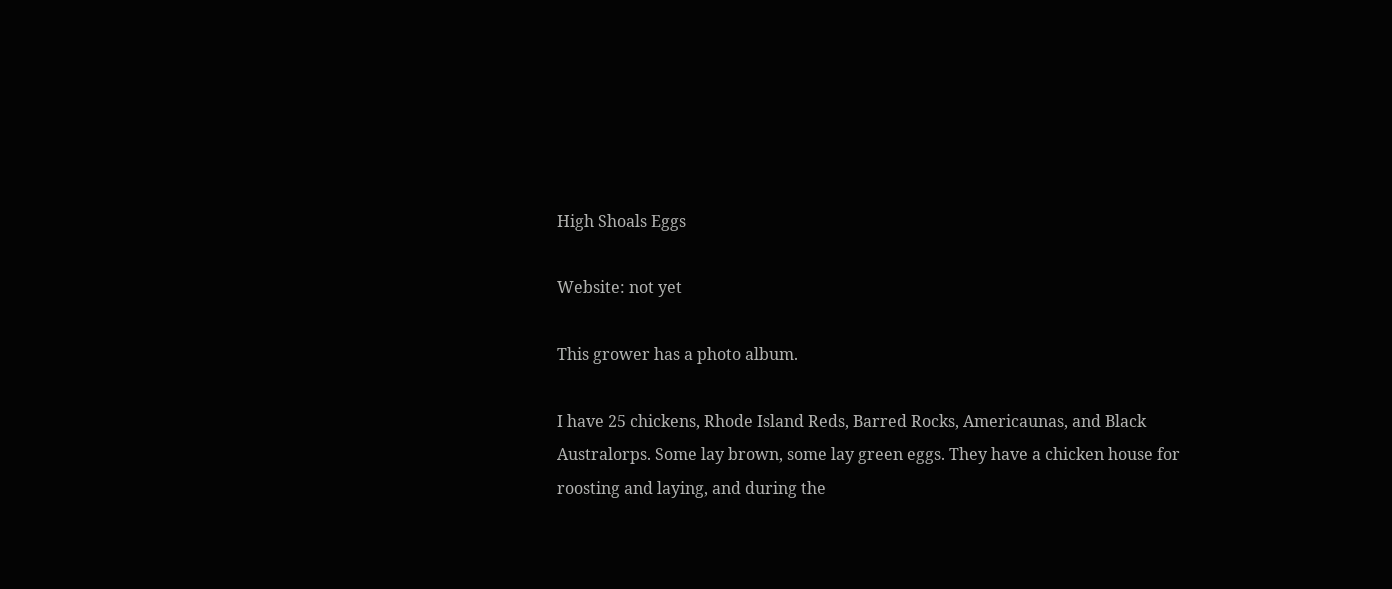High Shoals Eggs

Website: not yet

This grower has a photo album.

I have 25 chickens, Rhode Island Reds, Barred Rocks, Americaunas, and Black Australorps. Some lay brown, some lay green eggs. They have a chicken house for roosting and laying, and during the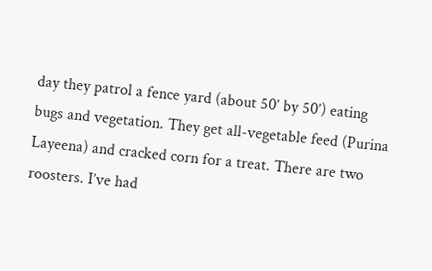day they patrol a fence yard (about 50’ by 50’) eating bugs and vegetation. They get all-vegetable feed (Purina Layeena) and cracked corn for a treat. There are two roosters. I’ve had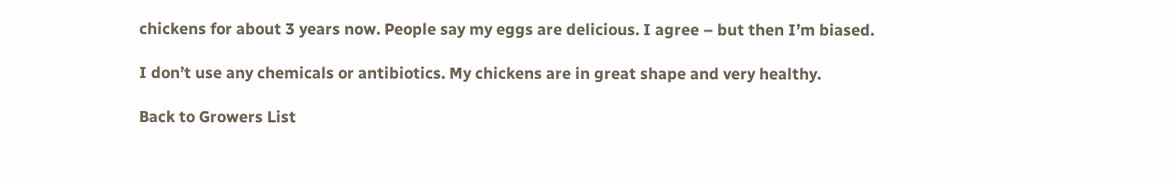chickens for about 3 years now. People say my eggs are delicious. I agree – but then I’m biased.

I don’t use any chemicals or antibiotics. My chickens are in great shape and very healthy.

Back to Growers List